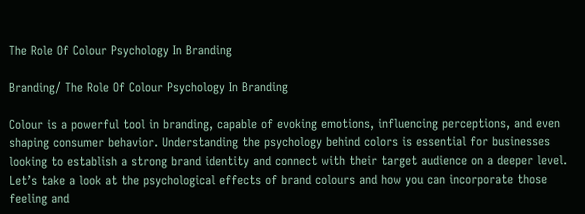The Role Of Colour Psychology In Branding

Branding/ The Role Of Colour Psychology In Branding

Colour is a powerful tool in branding, capable of evoking emotions, influencing perceptions, and even shaping consumer behavior. Understanding the psychology behind colors is essential for businesses looking to establish a strong brand identity and connect with their target audience on a deeper level. Let’s take a look at the psychological effects of brand colours and how you can incorporate those feeling and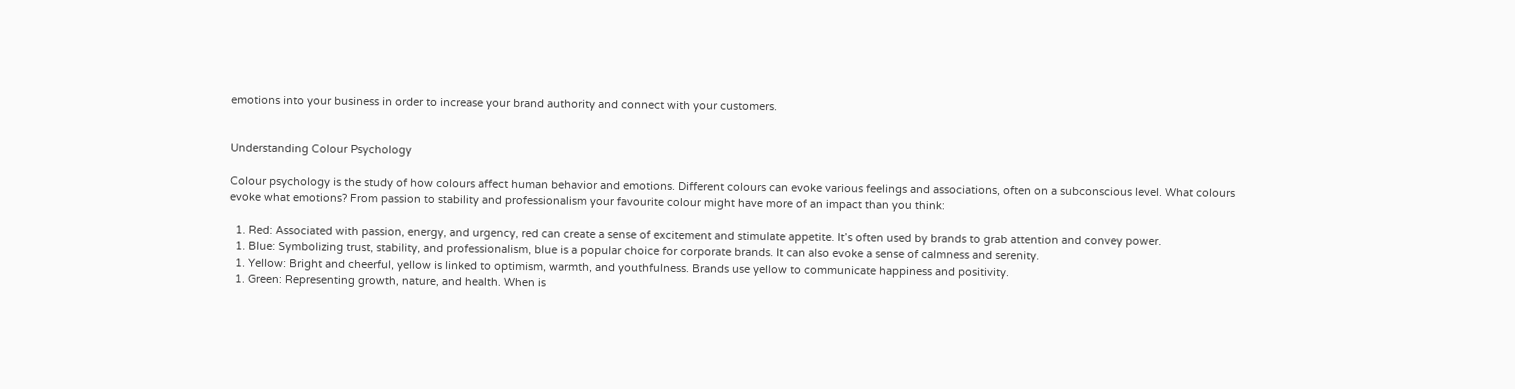emotions into your business in order to increase your brand authority and connect with your customers.


Understanding Colour Psychology

Colour psychology is the study of how colours affect human behavior and emotions. Different colours can evoke various feelings and associations, often on a subconscious level. What colours evoke what emotions? From passion to stability and professionalism your favourite colour might have more of an impact than you think:

  1. Red: Associated with passion, energy, and urgency, red can create a sense of excitement and stimulate appetite. It’s often used by brands to grab attention and convey power.
  1. Blue: Symbolizing trust, stability, and professionalism, blue is a popular choice for corporate brands. It can also evoke a sense of calmness and serenity.
  1. Yellow: Bright and cheerful, yellow is linked to optimism, warmth, and youthfulness. Brands use yellow to communicate happiness and positivity.
  1. Green: Representing growth, nature, and health. When is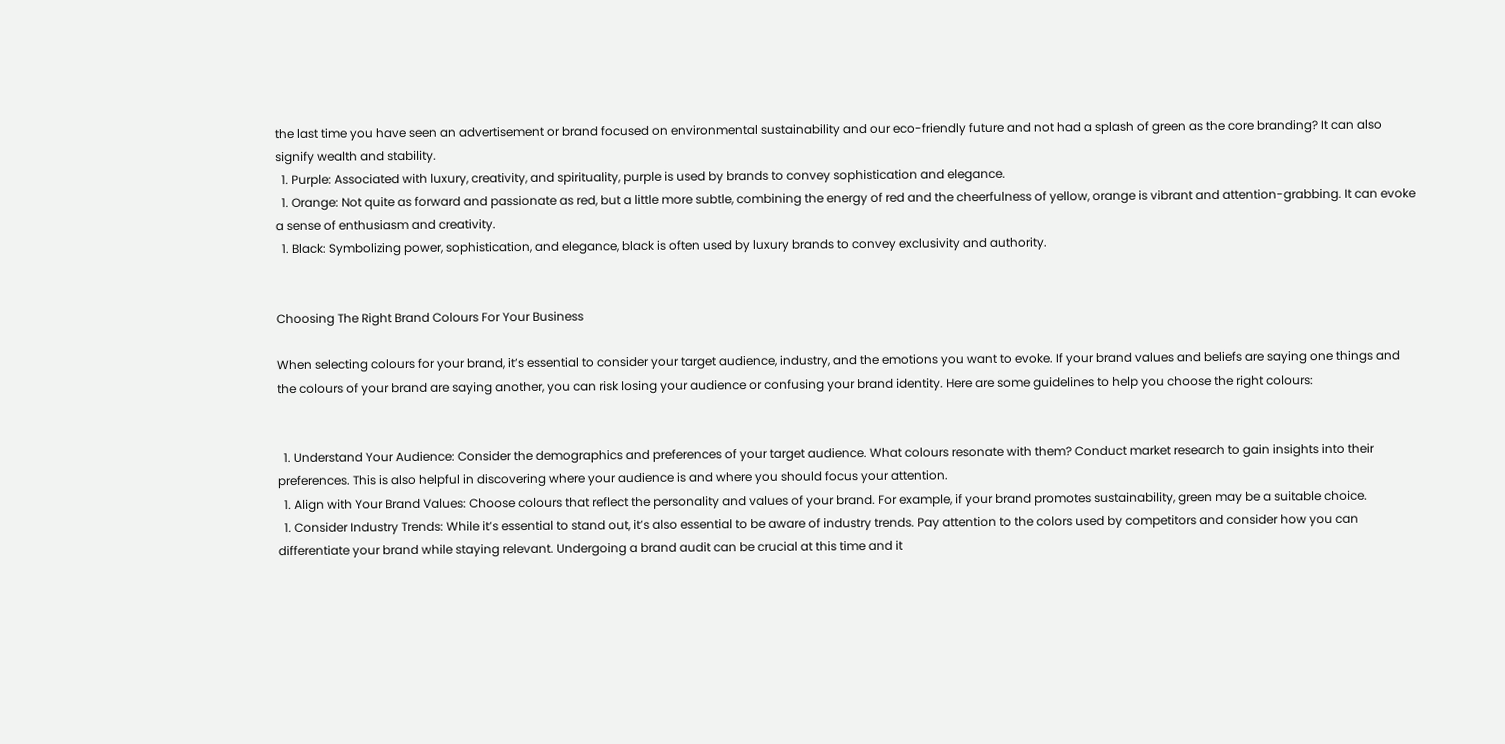the last time you have seen an advertisement or brand focused on environmental sustainability and our eco-friendly future and not had a splash of green as the core branding? It can also signify wealth and stability.
  1. Purple: Associated with luxury, creativity, and spirituality, purple is used by brands to convey sophistication and elegance.
  1. Orange: Not quite as forward and passionate as red, but a little more subtle, combining the energy of red and the cheerfulness of yellow, orange is vibrant and attention-grabbing. It can evoke a sense of enthusiasm and creativity.
  1. Black: Symbolizing power, sophistication, and elegance, black is often used by luxury brands to convey exclusivity and authority.


Choosing The Right Brand Colours For Your Business

When selecting colours for your brand, it’s essential to consider your target audience, industry, and the emotions you want to evoke. If your brand values and beliefs are saying one things and the colours of your brand are saying another, you can risk losing your audience or confusing your brand identity. Here are some guidelines to help you choose the right colours:


  1. Understand Your Audience: Consider the demographics and preferences of your target audience. What colours resonate with them? Conduct market research to gain insights into their preferences. This is also helpful in discovering where your audience is and where you should focus your attention.
  1. Align with Your Brand Values: Choose colours that reflect the personality and values of your brand. For example, if your brand promotes sustainability, green may be a suitable choice.
  1. Consider Industry Trends: While it’s essential to stand out, it’s also essential to be aware of industry trends. Pay attention to the colors used by competitors and consider how you can differentiate your brand while staying relevant. Undergoing a brand audit can be crucial at this time and it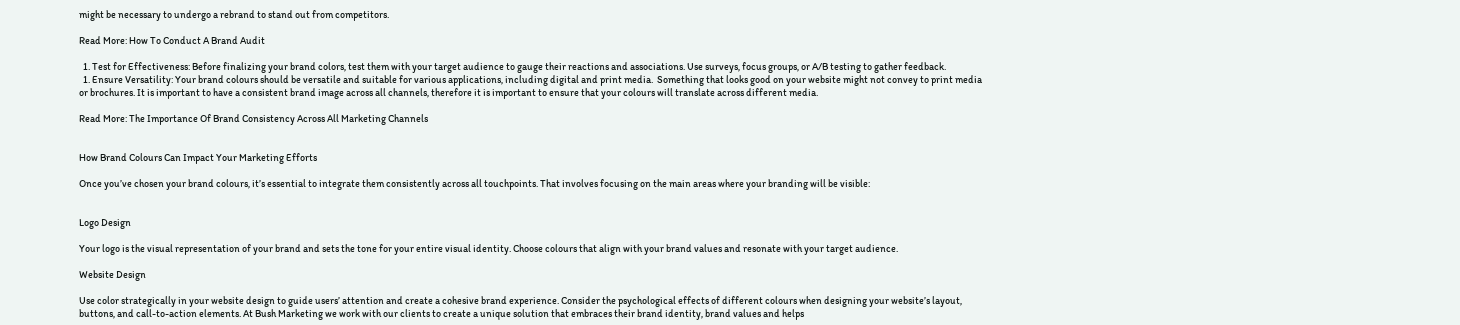might be necessary to undergo a rebrand to stand out from competitors.

Read More: How To Conduct A Brand Audit

  1. Test for Effectiveness: Before finalizing your brand colors, test them with your target audience to gauge their reactions and associations. Use surveys, focus groups, or A/B testing to gather feedback.
  1. Ensure Versatility: Your brand colours should be versatile and suitable for various applications, including digital and print media.  Something that looks good on your website might not convey to print media or brochures. It is important to have a consistent brand image across all channels, therefore it is important to ensure that your colours will translate across different media.

Read More: The Importance Of Brand Consistency Across All Marketing Channels


How Brand Colours Can Impact Your Marketing Efforts

Once you’ve chosen your brand colours, it’s essential to integrate them consistently across all touchpoints. That involves focusing on the main areas where your branding will be visible:


Logo Design

Your logo is the visual representation of your brand and sets the tone for your entire visual identity. Choose colours that align with your brand values and resonate with your target audience.

Website Design

Use color strategically in your website design to guide users’ attention and create a cohesive brand experience. Consider the psychological effects of different colours when designing your website’s layout, buttons, and call-to-action elements. At Bush Marketing we work with our clients to create a unique solution that embraces their brand identity, brand values and helps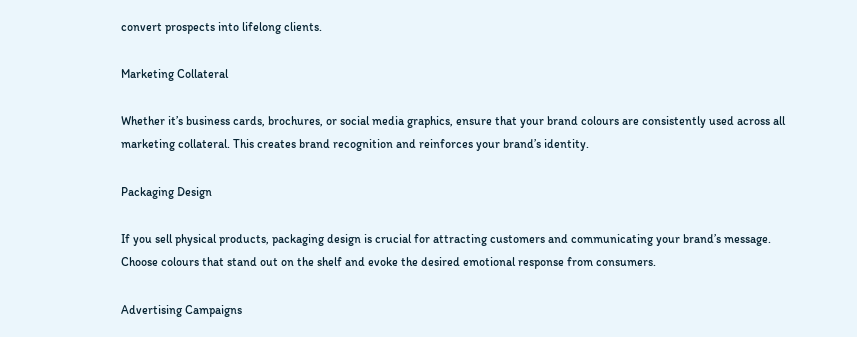convert prospects into lifelong clients.

Marketing Collateral

Whether it’s business cards, brochures, or social media graphics, ensure that your brand colours are consistently used across all marketing collateral. This creates brand recognition and reinforces your brand’s identity.

Packaging Design

If you sell physical products, packaging design is crucial for attracting customers and communicating your brand’s message. Choose colours that stand out on the shelf and evoke the desired emotional response from consumers.

Advertising Campaigns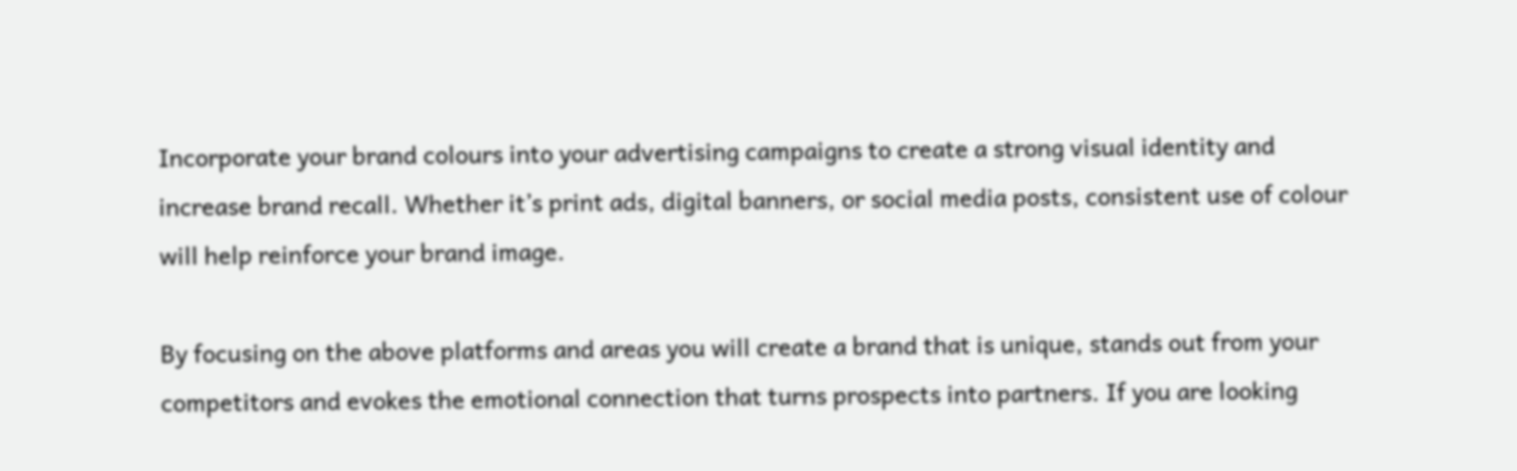Incorporate your brand colours into your advertising campaigns to create a strong visual identity and increase brand recall. Whether it’s print ads, digital banners, or social media posts, consistent use of colour will help reinforce your brand image.

By focusing on the above platforms and areas you will create a brand that is unique, stands out from your competitors and evokes the emotional connection that turns prospects into partners. If you are looking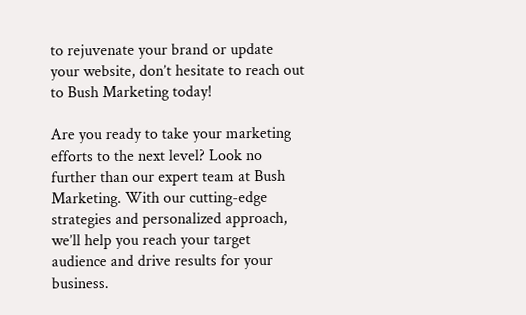to rejuvenate your brand or update your website, don’t hesitate to reach out to Bush Marketing today!

Are you ready to take your marketing efforts to the next level? Look no further than our expert team at Bush Marketing. With our cutting-edge strategies and personalized approach, we’ll help you reach your target audience and drive results for your business.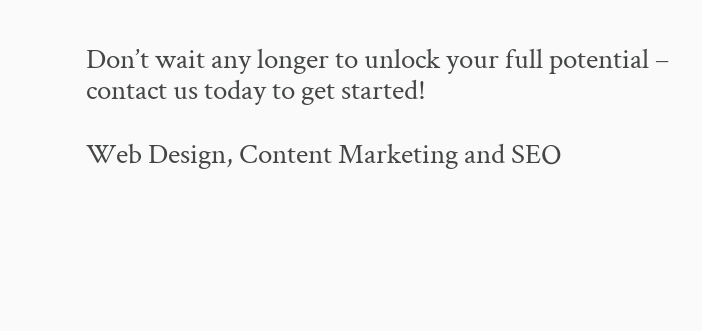Don’t wait any longer to unlock your full potential – contact us today to get started!

Web Design, Content Marketing and SEO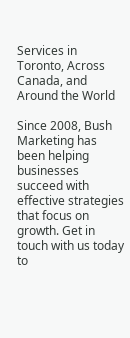Services in Toronto, Across Canada, and Around the World

Since 2008, Bush Marketing has been helping businesses succeed with effective strategies that focus on growth. Get in touch with us today to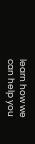learn how we can help you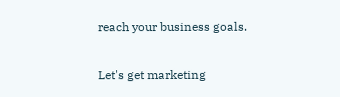reach your business goals.

Let's get marketing